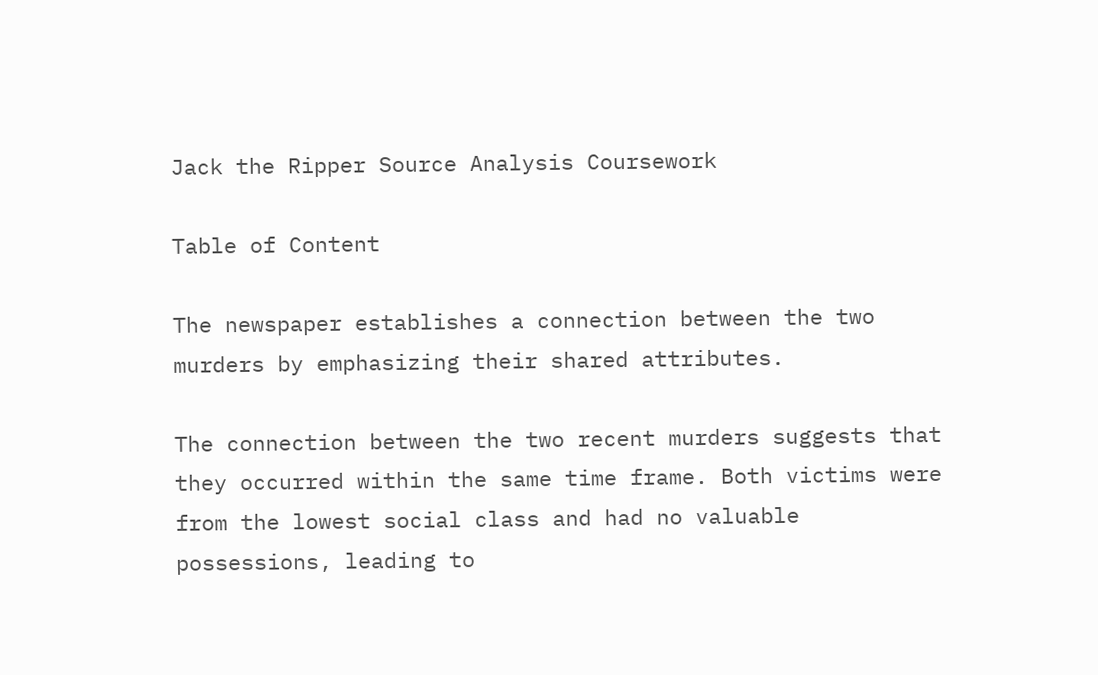Jack the Ripper Source Analysis Coursework

Table of Content

The newspaper establishes a connection between the two murders by emphasizing their shared attributes.

The connection between the two recent murders suggests that they occurred within the same time frame. Both victims were from the lowest social class and had no valuable possessions, leading to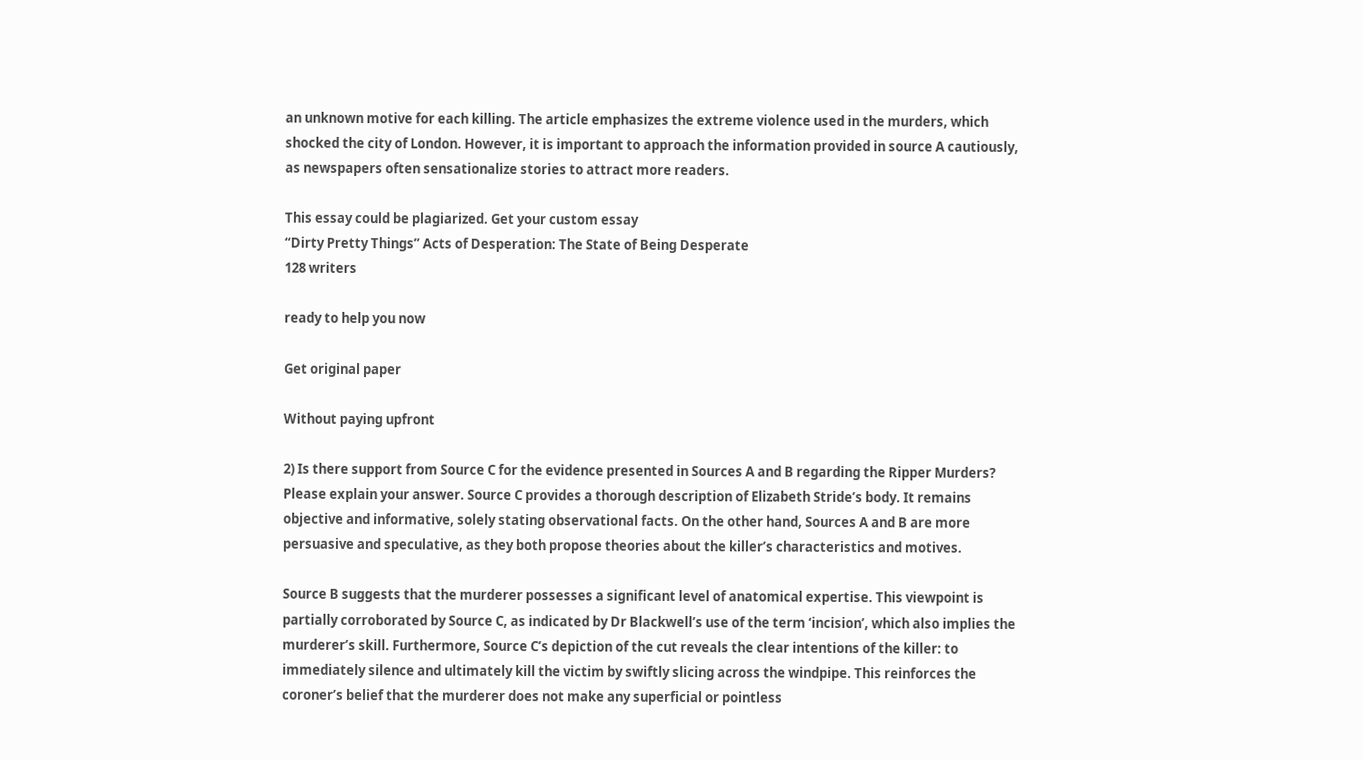an unknown motive for each killing. The article emphasizes the extreme violence used in the murders, which shocked the city of London. However, it is important to approach the information provided in source A cautiously, as newspapers often sensationalize stories to attract more readers.

This essay could be plagiarized. Get your custom essay
“Dirty Pretty Things” Acts of Desperation: The State of Being Desperate
128 writers

ready to help you now

Get original paper

Without paying upfront

2) Is there support from Source C for the evidence presented in Sources A and B regarding the Ripper Murders? Please explain your answer. Source C provides a thorough description of Elizabeth Stride’s body. It remains objective and informative, solely stating observational facts. On the other hand, Sources A and B are more persuasive and speculative, as they both propose theories about the killer’s characteristics and motives.

Source B suggests that the murderer possesses a significant level of anatomical expertise. This viewpoint is partially corroborated by Source C, as indicated by Dr Blackwell’s use of the term ‘incision’, which also implies the murderer’s skill. Furthermore, Source C’s depiction of the cut reveals the clear intentions of the killer: to immediately silence and ultimately kill the victim by swiftly slicing across the windpipe. This reinforces the coroner’s belief that the murderer does not make any superficial or pointless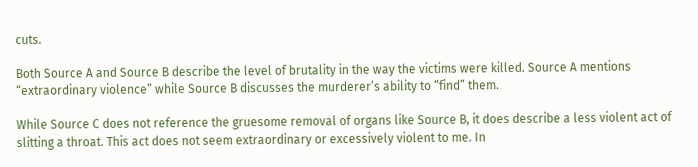cuts.

Both Source A and Source B describe the level of brutality in the way the victims were killed. Source A mentions “extraordinary violence” while Source B discusses the murderer’s ability to “find” them.

While Source C does not reference the gruesome removal of organs like Source B, it does describe a less violent act of slitting a throat. This act does not seem extraordinary or excessively violent to me. In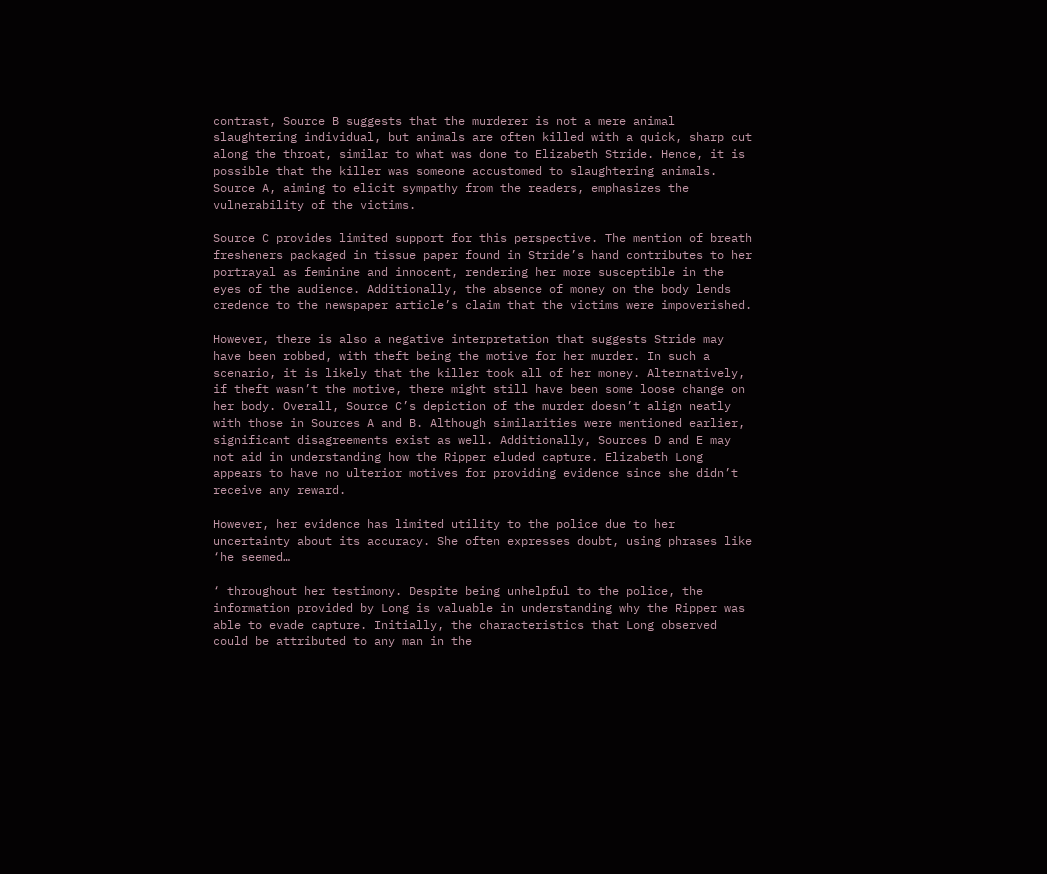contrast, Source B suggests that the murderer is not a mere animal slaughtering individual, but animals are often killed with a quick, sharp cut along the throat, similar to what was done to Elizabeth Stride. Hence, it is possible that the killer was someone accustomed to slaughtering animals. Source A, aiming to elicit sympathy from the readers, emphasizes the vulnerability of the victims.

Source C provides limited support for this perspective. The mention of breath fresheners packaged in tissue paper found in Stride’s hand contributes to her portrayal as feminine and innocent, rendering her more susceptible in the eyes of the audience. Additionally, the absence of money on the body lends credence to the newspaper article’s claim that the victims were impoverished.

However, there is also a negative interpretation that suggests Stride may have been robbed, with theft being the motive for her murder. In such a scenario, it is likely that the killer took all of her money. Alternatively, if theft wasn’t the motive, there might still have been some loose change on her body. Overall, Source C’s depiction of the murder doesn’t align neatly with those in Sources A and B. Although similarities were mentioned earlier, significant disagreements exist as well. Additionally, Sources D and E may not aid in understanding how the Ripper eluded capture. Elizabeth Long appears to have no ulterior motives for providing evidence since she didn’t receive any reward.

However, her evidence has limited utility to the police due to her uncertainty about its accuracy. She often expresses doubt, using phrases like ‘he seemed…

‘ throughout her testimony. Despite being unhelpful to the police, the information provided by Long is valuable in understanding why the Ripper was able to evade capture. Initially, the characteristics that Long observed could be attributed to any man in the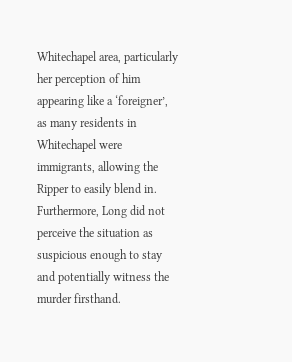Whitechapel area, particularly her perception of him appearing like a ‘foreigner’, as many residents in Whitechapel were immigrants, allowing the Ripper to easily blend in. Furthermore, Long did not perceive the situation as suspicious enough to stay and potentially witness the murder firsthand.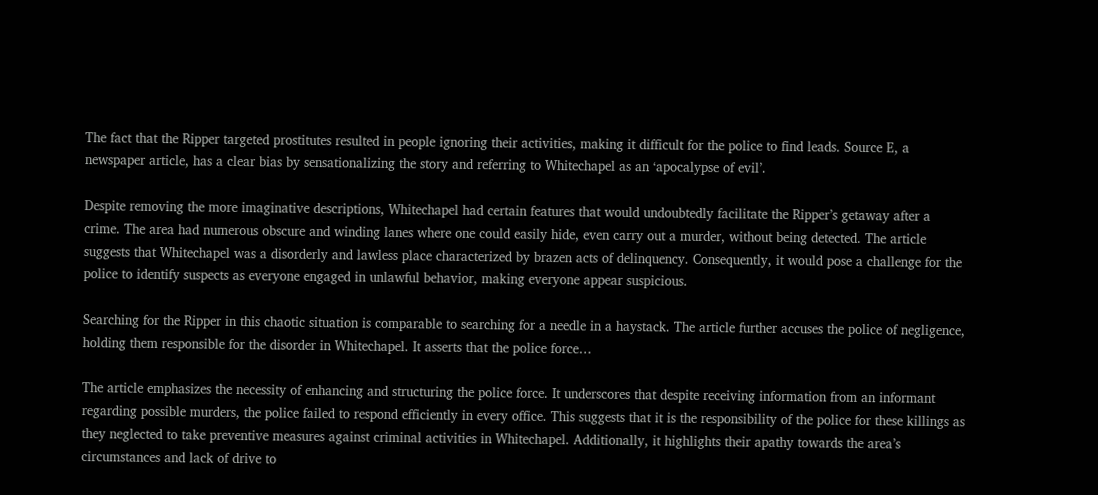The fact that the Ripper targeted prostitutes resulted in people ignoring their activities, making it difficult for the police to find leads. Source E, a newspaper article, has a clear bias by sensationalizing the story and referring to Whitechapel as an ‘apocalypse of evil’.

Despite removing the more imaginative descriptions, Whitechapel had certain features that would undoubtedly facilitate the Ripper’s getaway after a crime. The area had numerous obscure and winding lanes where one could easily hide, even carry out a murder, without being detected. The article suggests that Whitechapel was a disorderly and lawless place characterized by brazen acts of delinquency. Consequently, it would pose a challenge for the police to identify suspects as everyone engaged in unlawful behavior, making everyone appear suspicious.

Searching for the Ripper in this chaotic situation is comparable to searching for a needle in a haystack. The article further accuses the police of negligence, holding them responsible for the disorder in Whitechapel. It asserts that the police force…

The article emphasizes the necessity of enhancing and structuring the police force. It underscores that despite receiving information from an informant regarding possible murders, the police failed to respond efficiently in every office. This suggests that it is the responsibility of the police for these killings as they neglected to take preventive measures against criminal activities in Whitechapel. Additionally, it highlights their apathy towards the area’s circumstances and lack of drive to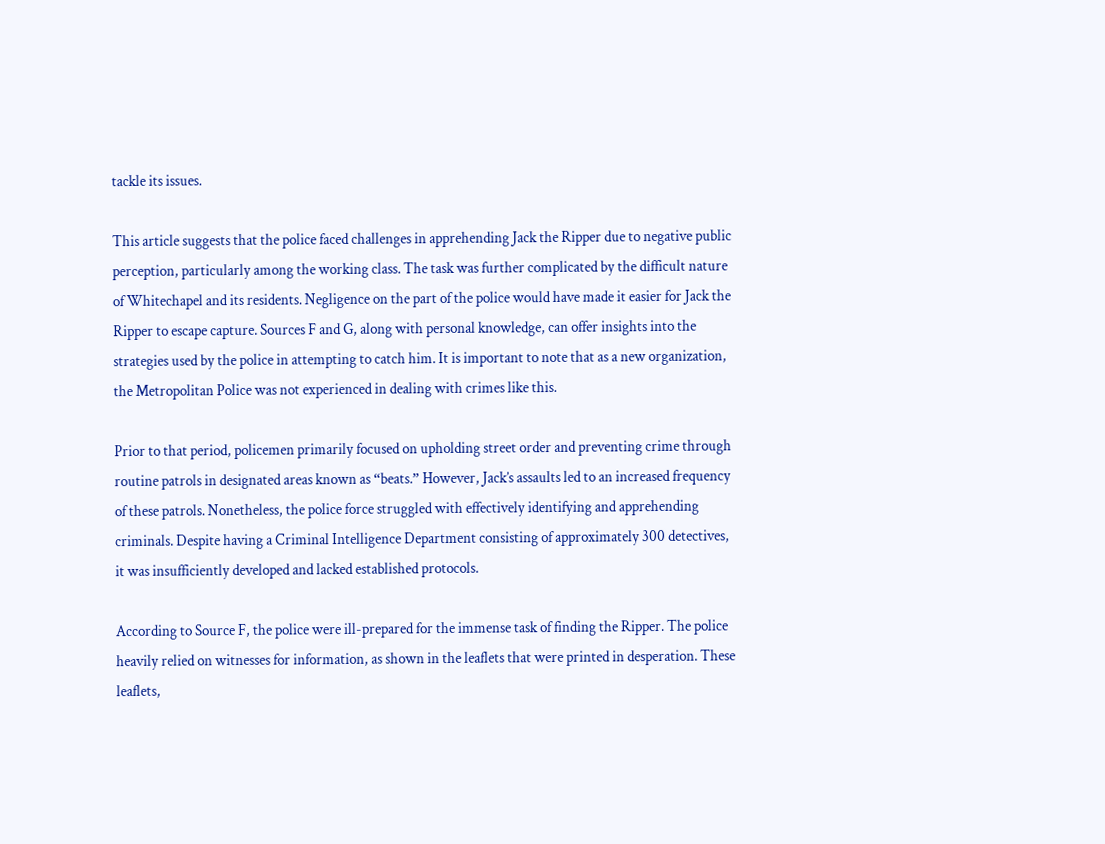tackle its issues.

This article suggests that the police faced challenges in apprehending Jack the Ripper due to negative public perception, particularly among the working class. The task was further complicated by the difficult nature of Whitechapel and its residents. Negligence on the part of the police would have made it easier for Jack the Ripper to escape capture. Sources F and G, along with personal knowledge, can offer insights into the strategies used by the police in attempting to catch him. It is important to note that as a new organization, the Metropolitan Police was not experienced in dealing with crimes like this.

Prior to that period, policemen primarily focused on upholding street order and preventing crime through routine patrols in designated areas known as “beats.” However, Jack’s assaults led to an increased frequency of these patrols. Nonetheless, the police force struggled with effectively identifying and apprehending criminals. Despite having a Criminal Intelligence Department consisting of approximately 300 detectives, it was insufficiently developed and lacked established protocols.

According to Source F, the police were ill-prepared for the immense task of finding the Ripper. The police heavily relied on witnesses for information, as shown in the leaflets that were printed in desperation. These leaflets,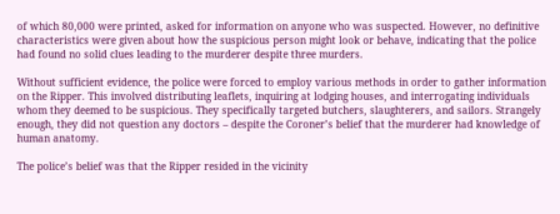of which 80,000 were printed, asked for information on anyone who was suspected. However, no definitive characteristics were given about how the suspicious person might look or behave, indicating that the police had found no solid clues leading to the murderer despite three murders.

Without sufficient evidence, the police were forced to employ various methods in order to gather information on the Ripper. This involved distributing leaflets, inquiring at lodging houses, and interrogating individuals whom they deemed to be suspicious. They specifically targeted butchers, slaughterers, and sailors. Strangely enough, they did not question any doctors – despite the Coroner’s belief that the murderer had knowledge of human anatomy.

The police’s belief was that the Ripper resided in the vicinity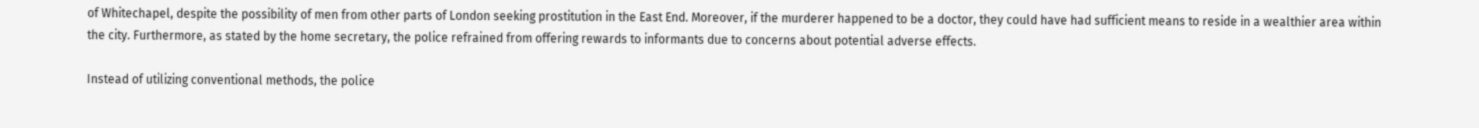of Whitechapel, despite the possibility of men from other parts of London seeking prostitution in the East End. Moreover, if the murderer happened to be a doctor, they could have had sufficient means to reside in a wealthier area within the city. Furthermore, as stated by the home secretary, the police refrained from offering rewards to informants due to concerns about potential adverse effects.

Instead of utilizing conventional methods, the police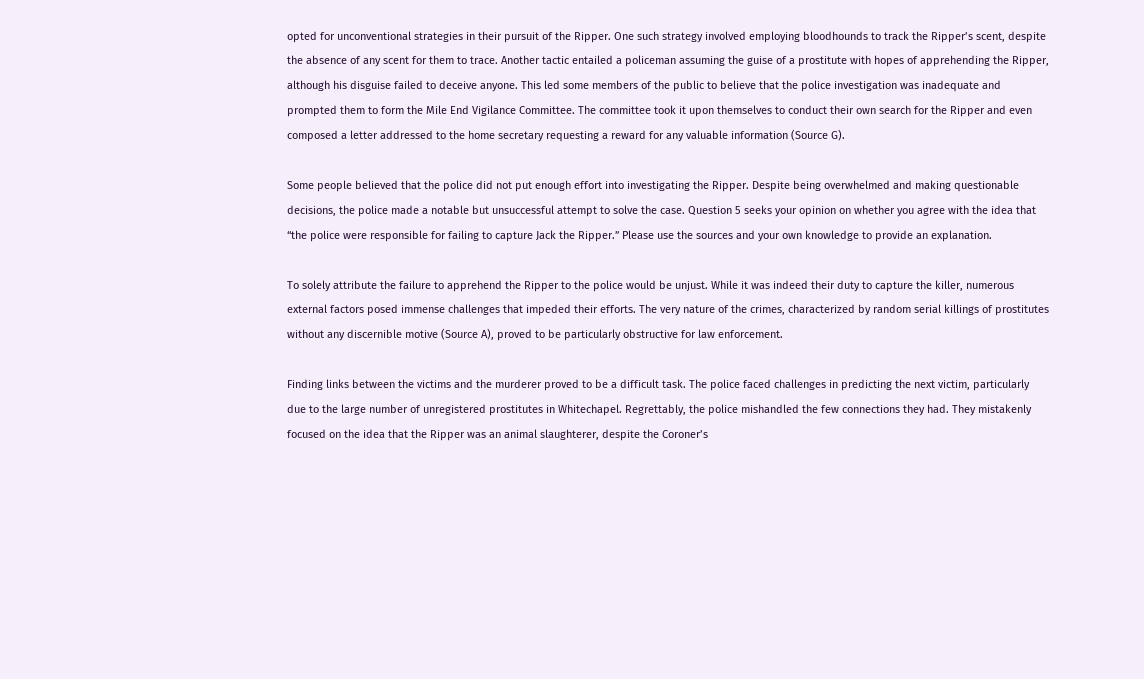opted for unconventional strategies in their pursuit of the Ripper. One such strategy involved employing bloodhounds to track the Ripper’s scent, despite the absence of any scent for them to trace. Another tactic entailed a policeman assuming the guise of a prostitute with hopes of apprehending the Ripper, although his disguise failed to deceive anyone. This led some members of the public to believe that the police investigation was inadequate and prompted them to form the Mile End Vigilance Committee. The committee took it upon themselves to conduct their own search for the Ripper and even composed a letter addressed to the home secretary requesting a reward for any valuable information (Source G).

Some people believed that the police did not put enough effort into investigating the Ripper. Despite being overwhelmed and making questionable decisions, the police made a notable but unsuccessful attempt to solve the case. Question 5 seeks your opinion on whether you agree with the idea that “the police were responsible for failing to capture Jack the Ripper.” Please use the sources and your own knowledge to provide an explanation.

To solely attribute the failure to apprehend the Ripper to the police would be unjust. While it was indeed their duty to capture the killer, numerous external factors posed immense challenges that impeded their efforts. The very nature of the crimes, characterized by random serial killings of prostitutes without any discernible motive (Source A), proved to be particularly obstructive for law enforcement.

Finding links between the victims and the murderer proved to be a difficult task. The police faced challenges in predicting the next victim, particularly due to the large number of unregistered prostitutes in Whitechapel. Regrettably, the police mishandled the few connections they had. They mistakenly focused on the idea that the Ripper was an animal slaughterer, despite the Coroner’s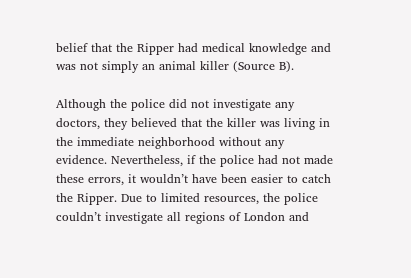belief that the Ripper had medical knowledge and was not simply an animal killer (Source B).

Although the police did not investigate any doctors, they believed that the killer was living in the immediate neighborhood without any evidence. Nevertheless, if the police had not made these errors, it wouldn’t have been easier to catch the Ripper. Due to limited resources, the police couldn’t investigate all regions of London and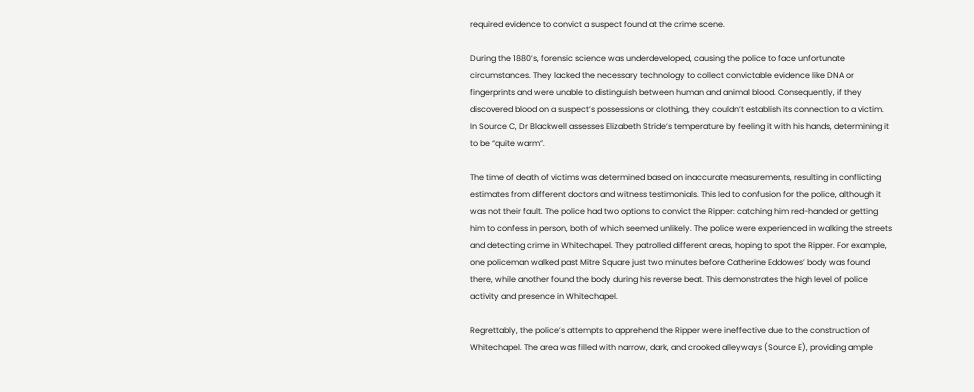required evidence to convict a suspect found at the crime scene.

During the 1880’s, forensic science was underdeveloped, causing the police to face unfortunate circumstances. They lacked the necessary technology to collect convictable evidence like DNA or fingerprints and were unable to distinguish between human and animal blood. Consequently, if they discovered blood on a suspect’s possessions or clothing, they couldn’t establish its connection to a victim. In Source C, Dr Blackwell assesses Elizabeth Stride’s temperature by feeling it with his hands, determining it to be “quite warm”.

The time of death of victims was determined based on inaccurate measurements, resulting in conflicting estimates from different doctors and witness testimonials. This led to confusion for the police, although it was not their fault. The police had two options to convict the Ripper: catching him red-handed or getting him to confess in person, both of which seemed unlikely. The police were experienced in walking the streets and detecting crime in Whitechapel. They patrolled different areas, hoping to spot the Ripper. For example, one policeman walked past Mitre Square just two minutes before Catherine Eddowes’ body was found there, while another found the body during his reverse beat. This demonstrates the high level of police activity and presence in Whitechapel.

Regrettably, the police’s attempts to apprehend the Ripper were ineffective due to the construction of Whitechapel. The area was filled with narrow, dark, and crooked alleyways (Source E), providing ample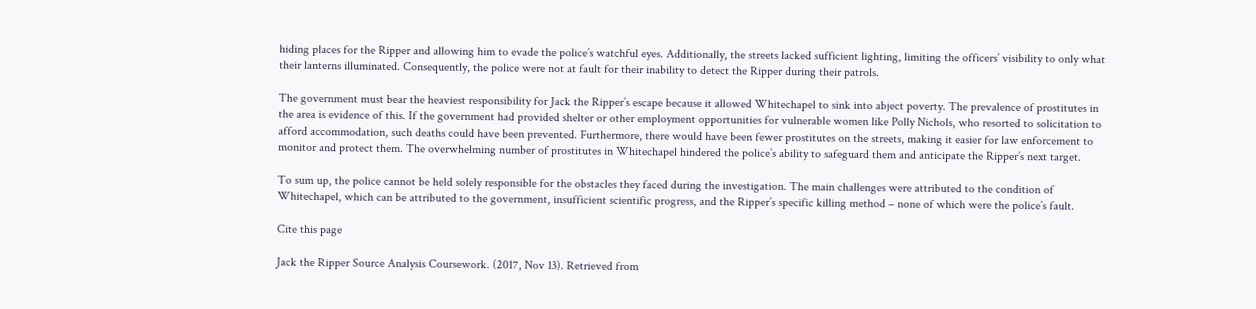hiding places for the Ripper and allowing him to evade the police’s watchful eyes. Additionally, the streets lacked sufficient lighting, limiting the officers’ visibility to only what their lanterns illuminated. Consequently, the police were not at fault for their inability to detect the Ripper during their patrols.

The government must bear the heaviest responsibility for Jack the Ripper’s escape because it allowed Whitechapel to sink into abject poverty. The prevalence of prostitutes in the area is evidence of this. If the government had provided shelter or other employment opportunities for vulnerable women like Polly Nichols, who resorted to solicitation to afford accommodation, such deaths could have been prevented. Furthermore, there would have been fewer prostitutes on the streets, making it easier for law enforcement to monitor and protect them. The overwhelming number of prostitutes in Whitechapel hindered the police’s ability to safeguard them and anticipate the Ripper’s next target.

To sum up, the police cannot be held solely responsible for the obstacles they faced during the investigation. The main challenges were attributed to the condition of Whitechapel, which can be attributed to the government, insufficient scientific progress, and the Ripper’s specific killing method – none of which were the police’s fault.

Cite this page

Jack the Ripper Source Analysis Coursework. (2017, Nov 13). Retrieved from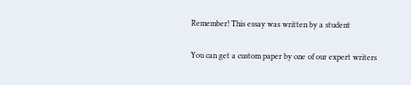Remember! This essay was written by a student

You can get a custom paper by one of our expert writers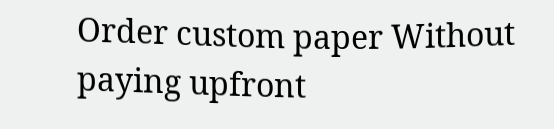Order custom paper Without paying upfront